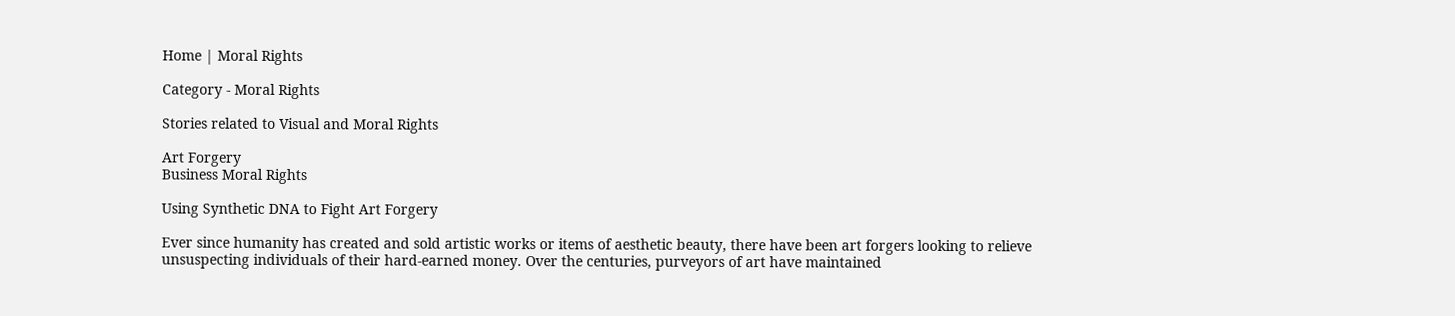Home | Moral Rights

Category - Moral Rights

Stories related to Visual and Moral Rights

Art Forgery
Business Moral Rights

Using Synthetic DNA to Fight Art Forgery

Ever since humanity has created and sold artistic works or items of aesthetic beauty, there have been art forgers looking to relieve unsuspecting individuals of their hard-earned money. Over the centuries, purveyors of art have maintained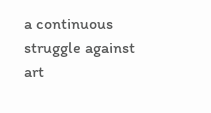a continuous struggle against art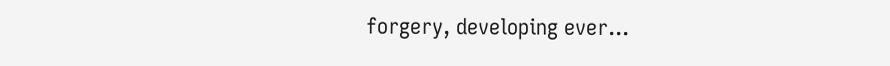forgery, developing ever...